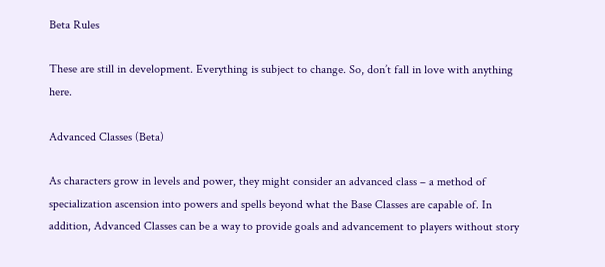Beta Rules

These are still in development. Everything is subject to change. So, don’t fall in love with anything here.

Advanced Classes (Beta)

As characters grow in levels and power, they might consider an advanced class – a method of specialization ascension into powers and spells beyond what the Base Classes are capable of. In addition, Advanced Classes can be a way to provide goals and advancement to players without story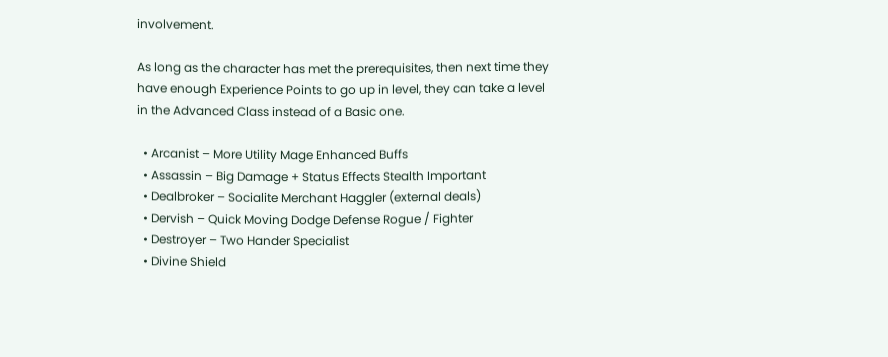involvement.

As long as the character has met the prerequisites, then next time they have enough Experience Points to go up in level, they can take a level in the Advanced Class instead of a Basic one.

  • Arcanist – More Utility Mage Enhanced Buffs
  • Assassin – Big Damage + Status Effects Stealth Important
  • Dealbroker – Socialite Merchant Haggler (external deals)
  • Dervish – Quick Moving Dodge Defense Rogue / Fighter
  • Destroyer – Two Hander Specialist
  • Divine Shield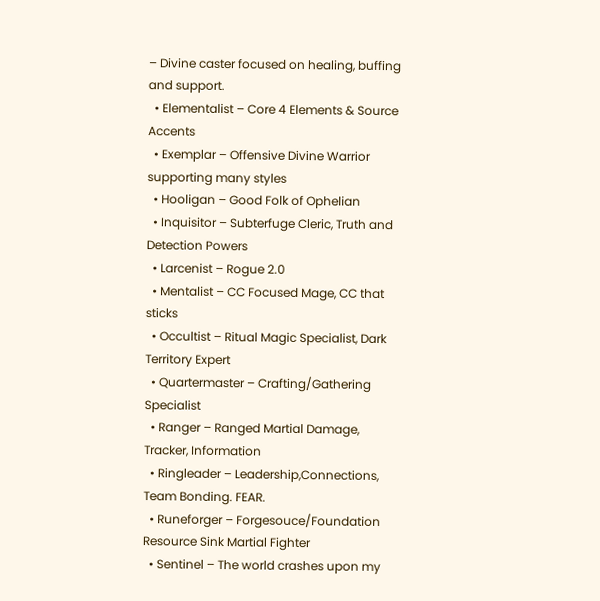– Divine caster focused on healing, buffing and support.
  • Elementalist – Core 4 Elements & Source Accents
  • Exemplar – Offensive Divine Warrior supporting many styles
  • Hooligan – Good Folk of Ophelian
  • Inquisitor – Subterfuge Cleric, Truth and Detection Powers
  • Larcenist – Rogue 2.0
  • Mentalist – CC Focused Mage, CC that sticks
  • Occultist – Ritual Magic Specialist, Dark Territory Expert
  • Quartermaster – Crafting/Gathering Specialist
  • Ranger – Ranged Martial Damage, Tracker, Information
  • Ringleader – Leadership,Connections, Team Bonding. FEAR.
  • Runeforger – Forgesouce/Foundation Resource Sink Martial Fighter
  • Sentinel – The world crashes upon my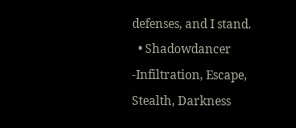defenses, and I stand.
  • Shadowdancer -Infiltration, Escape, Stealth, Darkness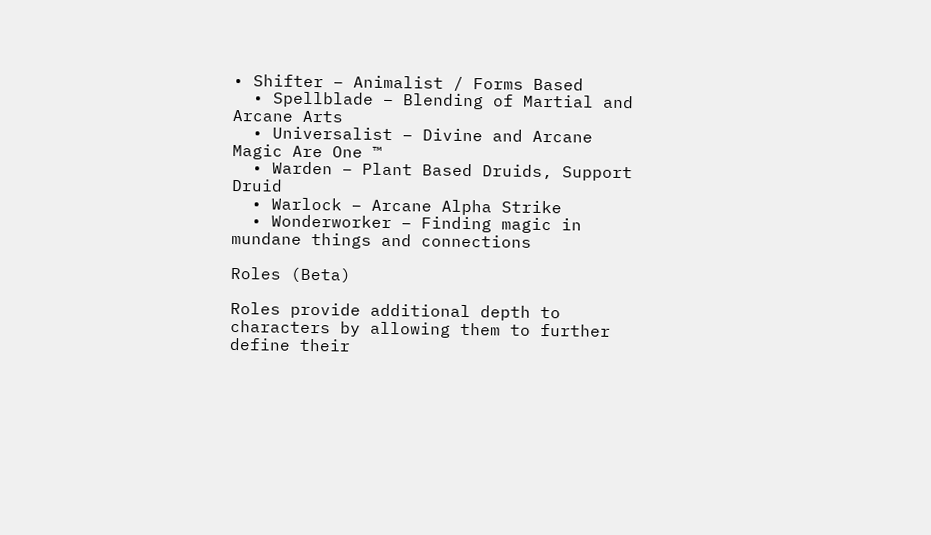• Shifter – Animalist / Forms Based
  • Spellblade – Blending of Martial and Arcane Arts
  • Universalist – Divine and Arcane Magic Are One ™
  • Warden – Plant Based Druids, Support Druid
  • Warlock – Arcane Alpha Strike
  • Wonderworker – Finding magic in mundane things and connections

Roles (Beta)

Roles provide additional depth to characters by allowing them to further define their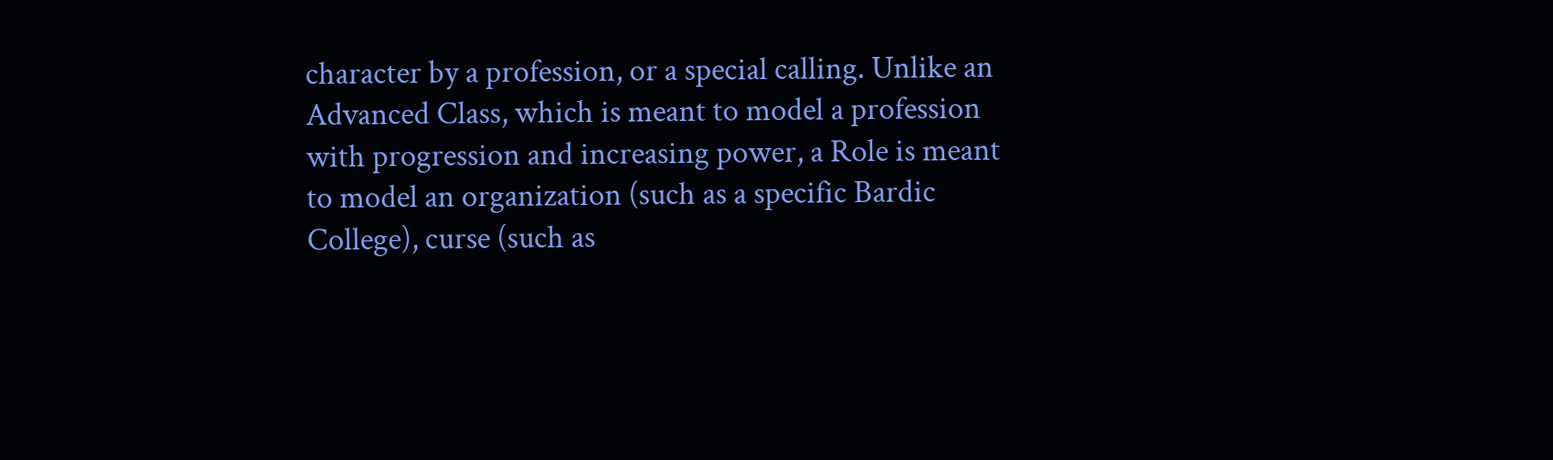character by a profession, or a special calling. Unlike an Advanced Class, which is meant to model a profession with progression and increasing power, a Role is meant to model an organization (such as a specific Bardic College), curse (such as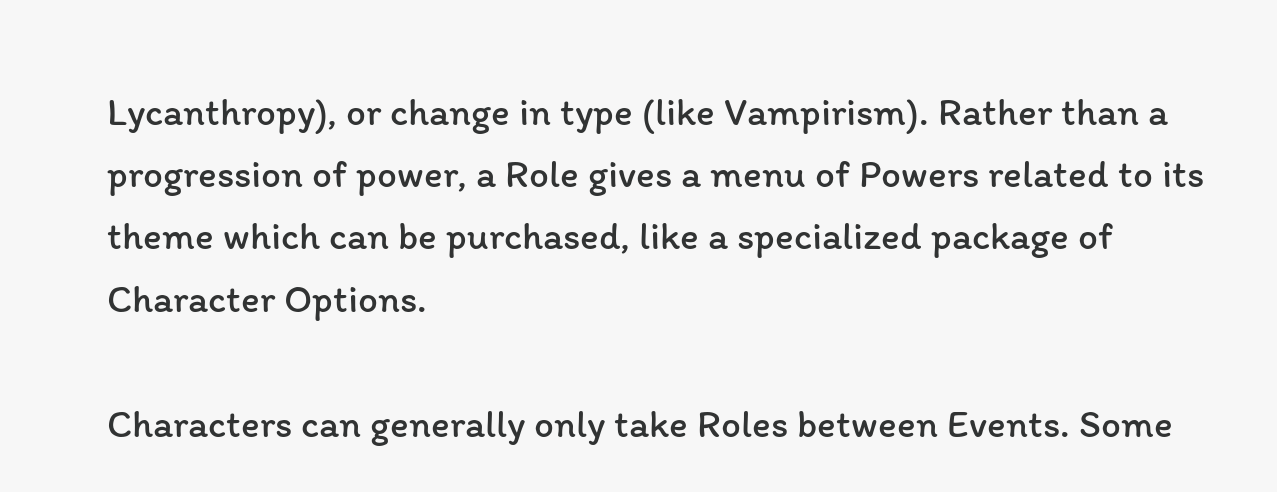Lycanthropy), or change in type (like Vampirism). Rather than a progression of power, a Role gives a menu of Powers related to its theme which can be purchased, like a specialized package of Character Options.

Characters can generally only take Roles between Events. Some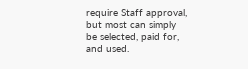require Staff approval, but most can simply be selected, paid for, and used.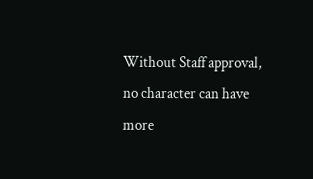Without Staff approval, no character can have more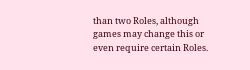than two Roles, although games may change this or even require certain Roles.